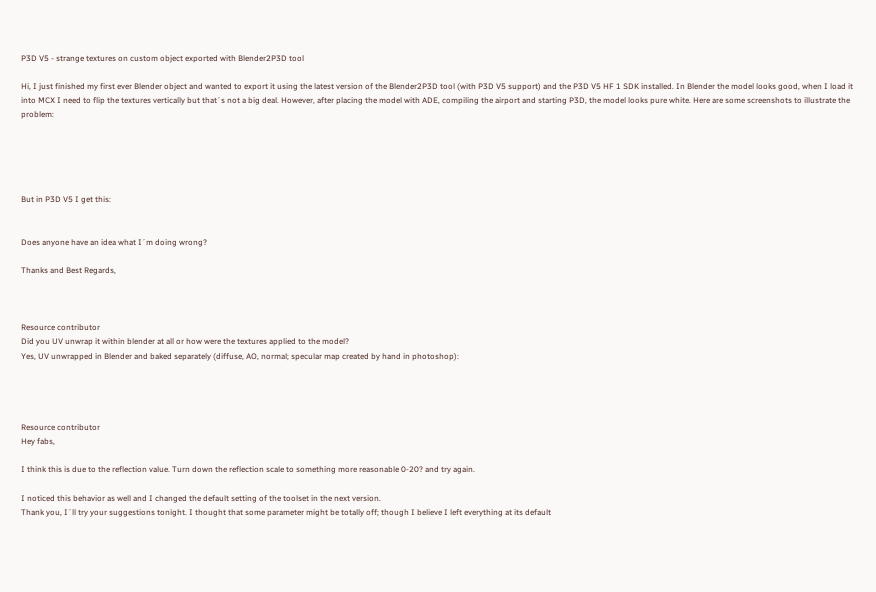P3D V5 - strange textures on custom object exported with Blender2P3D tool

Hi, I just finished my first ever Blender object and wanted to export it using the latest version of the Blender2P3D tool (with P3D V5 support) and the P3D V5 HF 1 SDK installed. In Blender the model looks good, when I load it into MCX I need to flip the textures vertically but that´s not a big deal. However, after placing the model with ADE, compiling the airport and starting P3D, the model looks pure white. Here are some screenshots to illustrate the problem:





But in P3D V5 I get this:


Does anyone have an idea what I´m doing wrong?

Thanks and Best Regards,



Resource contributor
Did you UV unwrap it within blender at all or how were the textures applied to the model?
Yes, UV unwrapped in Blender and baked separately (diffuse, AO, normal; specular map created by hand in photoshop):




Resource contributor
Hey fabs,

I think this is due to the reflection value. Turn down the reflection scale to something more reasonable 0-20? and try again.

I noticed this behavior as well and I changed the default setting of the toolset in the next version.
Thank you, I´ll try your suggestions tonight. I thought that some parameter might be totally off; though I believe I left everything at its default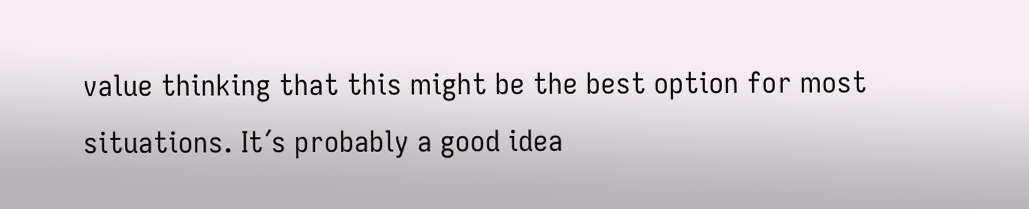value thinking that this might be the best option for most situations. It´s probably a good idea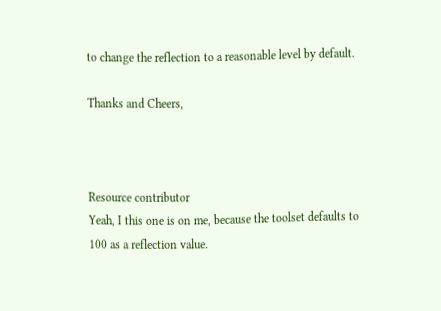to change the reflection to a reasonable level by default.

Thanks and Cheers,



Resource contributor
Yeah, I this one is on me, because the toolset defaults to 100 as a reflection value.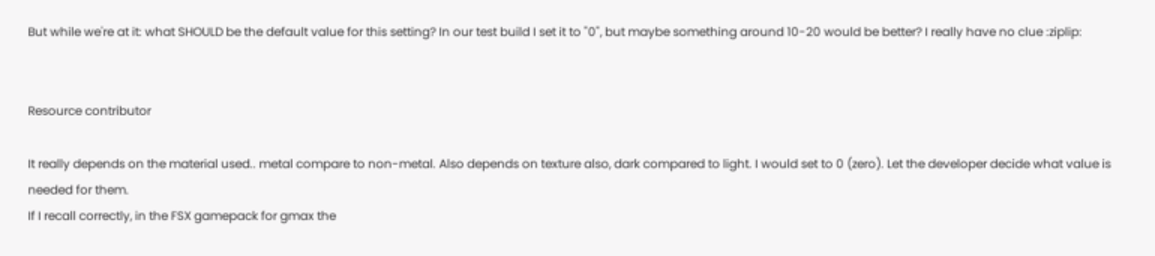But while we're at it: what SHOULD be the default value for this setting? In our test build I set it to "0", but maybe something around 10-20 would be better? I really have no clue :ziplip:


Resource contributor

It really depends on the material used.. metal compare to non-metal. Also depends on texture also, dark compared to light. I would set to 0 (zero). Let the developer decide what value is needed for them.
If I recall correctly, in the FSX gamepack for gmax the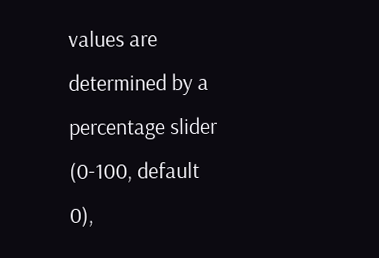values are determined by a percentage slider (0-100, default 0),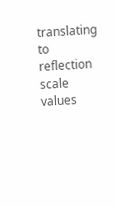translating to reflection scale values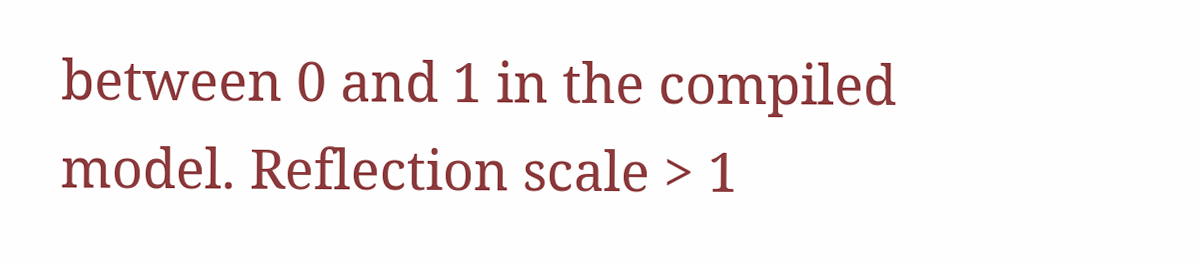between 0 and 1 in the compiled model. Reflection scale > 1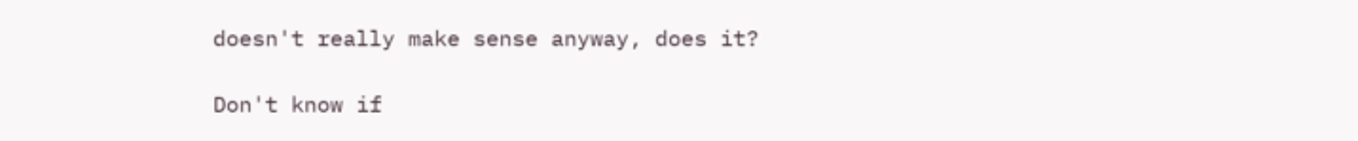doesn't really make sense anyway, does it?

Don't know if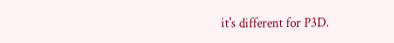it's different for P3D.